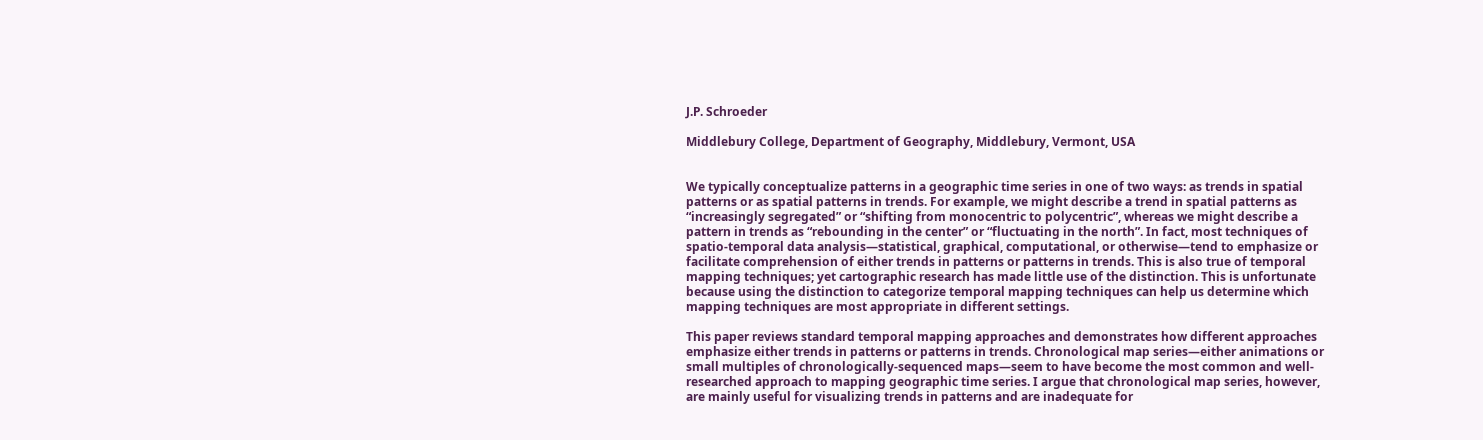J.P. Schroeder

Middlebury College, Department of Geography, Middlebury, Vermont, USA


We typically conceptualize patterns in a geographic time series in one of two ways: as trends in spatial patterns or as spatial patterns in trends. For example, we might describe a trend in spatial patterns as “increasingly segregated” or “shifting from monocentric to polycentric”, whereas we might describe a pattern in trends as “rebounding in the center” or “fluctuating in the north”. In fact, most techniques of spatio-temporal data analysis—statistical, graphical, computational, or otherwise—tend to emphasize or facilitate comprehension of either trends in patterns or patterns in trends. This is also true of temporal mapping techniques; yet cartographic research has made little use of the distinction. This is unfortunate because using the distinction to categorize temporal mapping techniques can help us determine which mapping techniques are most appropriate in different settings.

This paper reviews standard temporal mapping approaches and demonstrates how different approaches emphasize either trends in patterns or patterns in trends. Chronological map series—either animations or small multiples of chronologically-sequenced maps—seem to have become the most common and well-researched approach to mapping geographic time series. I argue that chronological map series, however, are mainly useful for visualizing trends in patterns and are inadequate for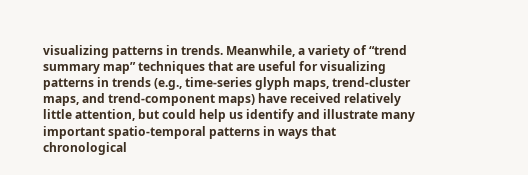visualizing patterns in trends. Meanwhile, a variety of “trend summary map” techniques that are useful for visualizing patterns in trends (e.g., time-series glyph maps, trend-cluster maps, and trend-component maps) have received relatively little attention, but could help us identify and illustrate many important spatio-temporal patterns in ways that chronological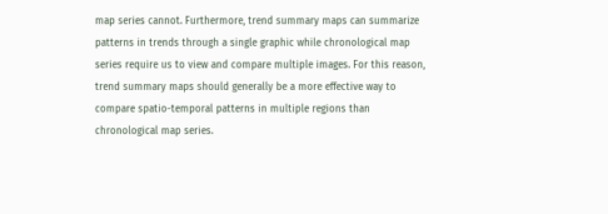map series cannot. Furthermore, trend summary maps can summarize patterns in trends through a single graphic while chronological map series require us to view and compare multiple images. For this reason, trend summary maps should generally be a more effective way to compare spatio-temporal patterns in multiple regions than chronological map series.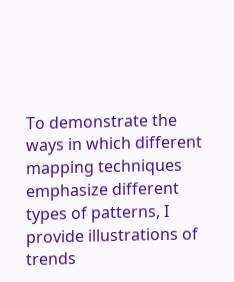To demonstrate the ways in which different mapping techniques emphasize different types of patterns, I provide illustrations of trends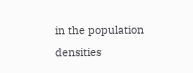in the population densities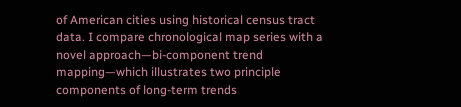of American cities using historical census tract data. I compare chronological map series with a novel approach—bi-component trend mapping—which illustrates two principle components of long-term trends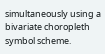simultaneously using a bivariate choropleth symbol scheme.